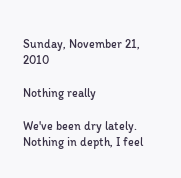Sunday, November 21, 2010

Nothing really

We've been dry lately. Nothing in depth, I feel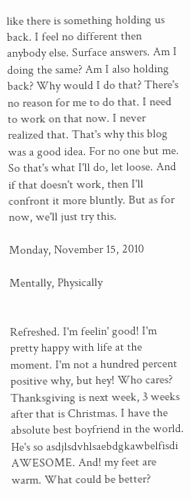like there is something holding us back. I feel no different then anybody else. Surface answers. Am I doing the same? Am I also holding back? Why would I do that? There's no reason for me to do that. I need to work on that now. I never realized that. That's why this blog was a good idea. For no one but me. So that's what I'll do, let loose. And if that doesn't work, then I'll confront it more bluntly. But as for now, we'll just try this.

Monday, November 15, 2010

Mentally, Physically


Refreshed. I'm feelin' good! I'm pretty happy with life at the moment. I'm not a hundred percent positive why, but hey! Who cares? Thanksgiving is next week, 3 weeks after that is Christmas. I have the absolute best boyfriend in the world. He's so asdjlsdvhlsaebdgkawbelfisdi AWESOME. And! my feet are warm. What could be better?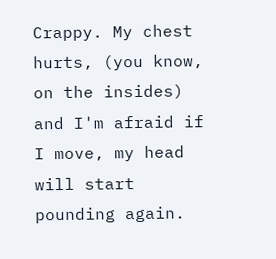Crappy. My chest hurts, (you know, on the insides) and I'm afraid if I move, my head will start pounding again.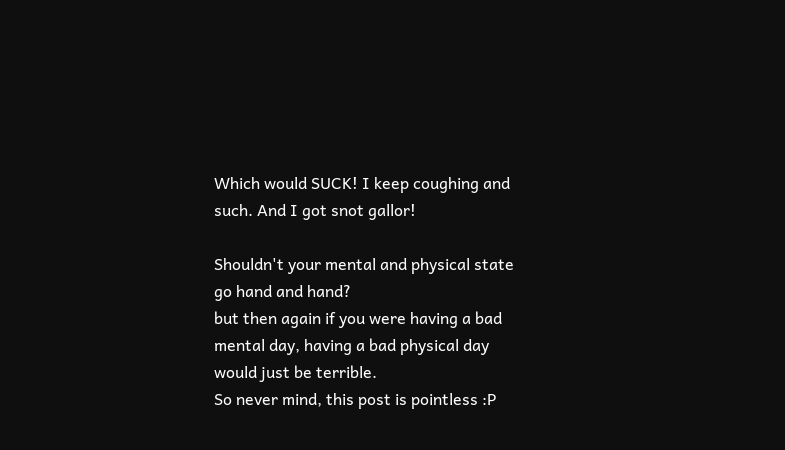Which would SUCK! I keep coughing and such. And I got snot gallor!

Shouldn't your mental and physical state go hand and hand?
but then again if you were having a bad mental day, having a bad physical day would just be terrible.
So never mind, this post is pointless :P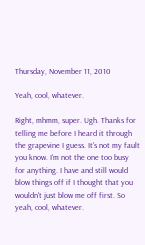Thursday, November 11, 2010

Yeah, cool, whatever.

Right, mhmm, super. Ugh. Thanks for telling me before I heard it through the grapevine I guess. It's not my fault you know. I'm not the one too busy for anything. I have and still would blow things off if I thought that you wouldn't just blow me off first. So yeah, cool, whatever.